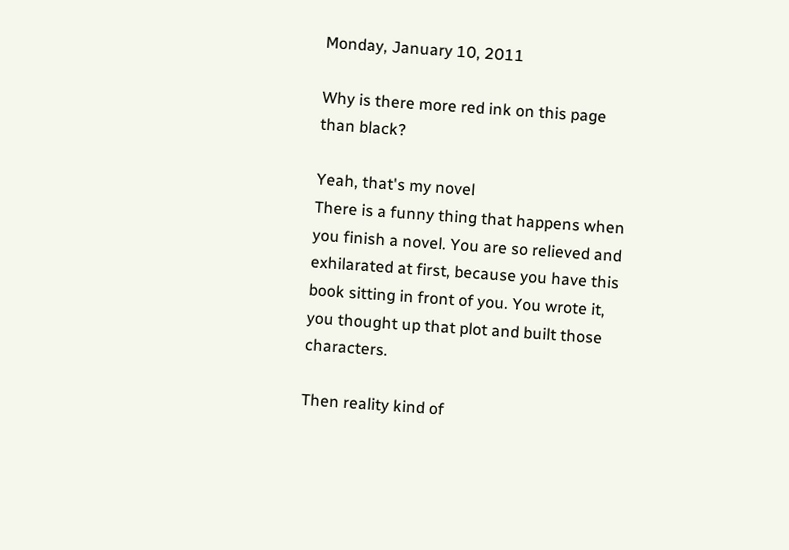Monday, January 10, 2011

Why is there more red ink on this page than black?

Yeah, that's my novel
There is a funny thing that happens when you finish a novel. You are so relieved and exhilarated at first, because you have this book sitting in front of you. You wrote it, you thought up that plot and built those characters.

Then reality kind of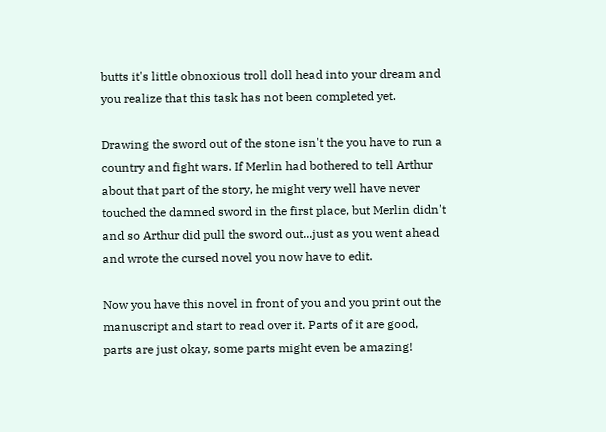butts it's little obnoxious troll doll head into your dream and you realize that this task has not been completed yet.

Drawing the sword out of the stone isn't the you have to run a country and fight wars. If Merlin had bothered to tell Arthur about that part of the story, he might very well have never touched the damned sword in the first place, but Merlin didn't and so Arthur did pull the sword out...just as you went ahead and wrote the cursed novel you now have to edit.

Now you have this novel in front of you and you print out the manuscript and start to read over it. Parts of it are good, parts are just okay, some parts might even be amazing!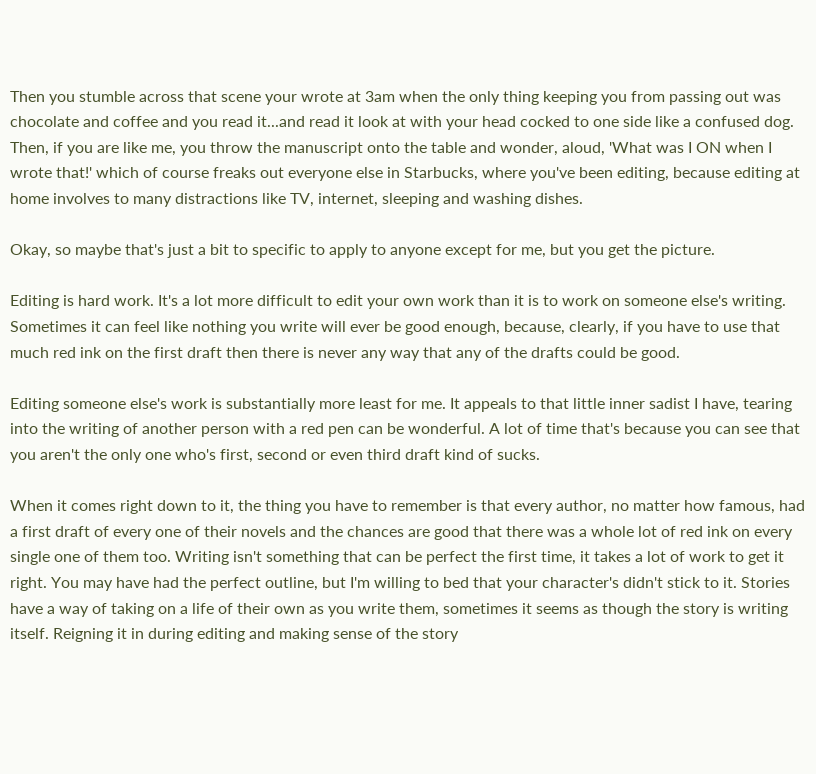Then you stumble across that scene your wrote at 3am when the only thing keeping you from passing out was chocolate and coffee and you read it...and read it look at with your head cocked to one side like a confused dog. Then, if you are like me, you throw the manuscript onto the table and wonder, aloud, 'What was I ON when I wrote that!' which of course freaks out everyone else in Starbucks, where you've been editing, because editing at home involves to many distractions like TV, internet, sleeping and washing dishes.

Okay, so maybe that's just a bit to specific to apply to anyone except for me, but you get the picture.

Editing is hard work. It's a lot more difficult to edit your own work than it is to work on someone else's writing. Sometimes it can feel like nothing you write will ever be good enough, because, clearly, if you have to use that much red ink on the first draft then there is never any way that any of the drafts could be good.

Editing someone else's work is substantially more least for me. It appeals to that little inner sadist I have, tearing into the writing of another person with a red pen can be wonderful. A lot of time that's because you can see that you aren't the only one who's first, second or even third draft kind of sucks.

When it comes right down to it, the thing you have to remember is that every author, no matter how famous, had a first draft of every one of their novels and the chances are good that there was a whole lot of red ink on every single one of them too. Writing isn't something that can be perfect the first time, it takes a lot of work to get it right. You may have had the perfect outline, but I'm willing to bed that your character's didn't stick to it. Stories have a way of taking on a life of their own as you write them, sometimes it seems as though the story is writing itself. Reigning it in during editing and making sense of the story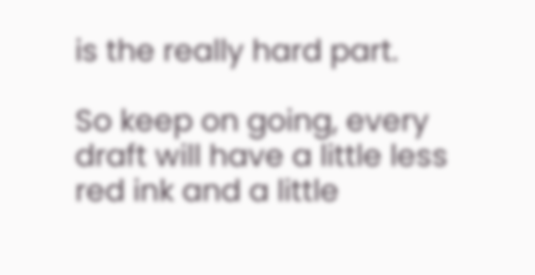is the really hard part.

So keep on going, every draft will have a little less red ink and a little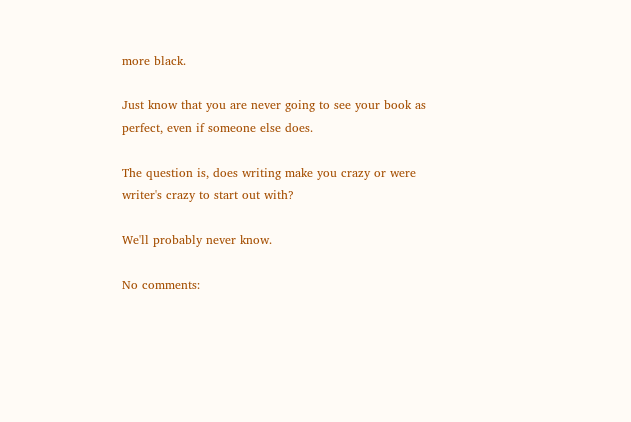more black.

Just know that you are never going to see your book as perfect, even if someone else does.

The question is, does writing make you crazy or were writer's crazy to start out with?

We'll probably never know.

No comments: